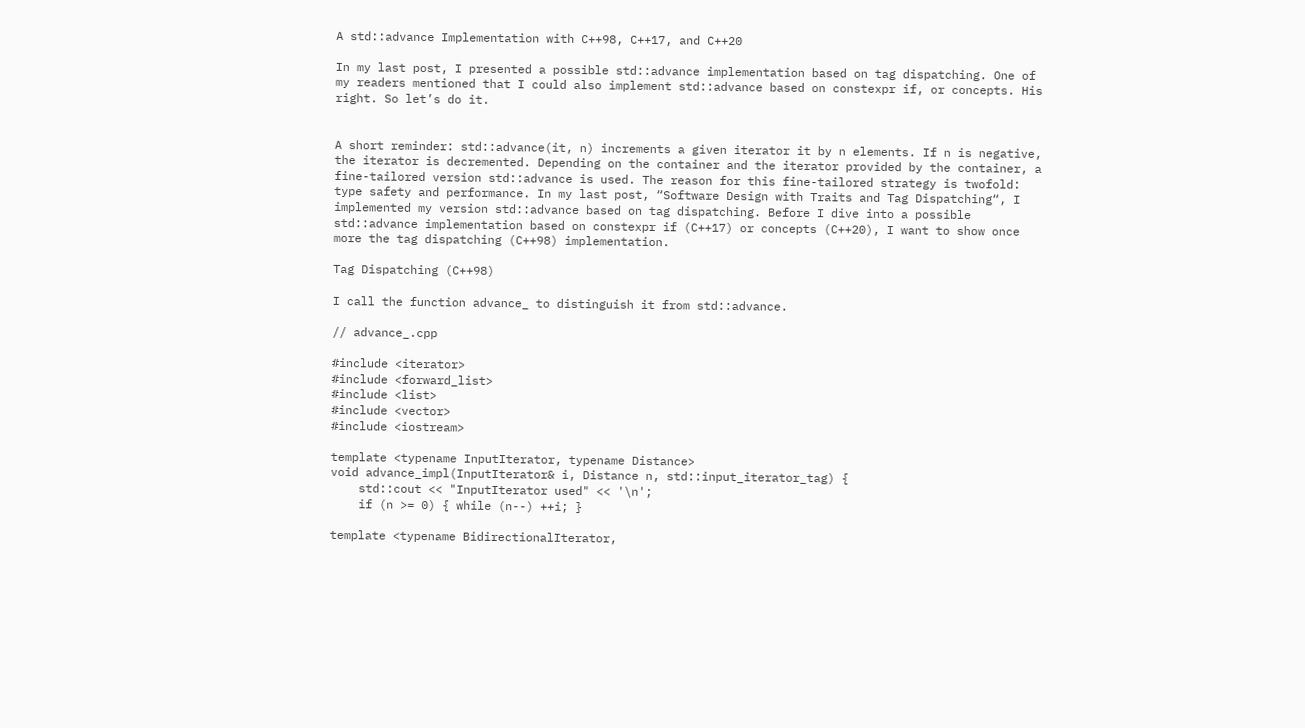A std::advance Implementation with C++98, C++17, and C++20

In my last post, I presented a possible std::advance implementation based on tag dispatching. One of my readers mentioned that I could also implement std::advance based on constexpr if, or concepts. His right. So let’s do it.


A short reminder: std::advance(it, n) increments a given iterator it by n elements. If n is negative, the iterator is decremented. Depending on the container and the iterator provided by the container, a fine-tailored version std::advance is used. The reason for this fine-tailored strategy is twofold: type safety and performance. In my last post, “Software Design with Traits and Tag Dispatching“, I implemented my version std::advance based on tag dispatching. Before I dive into a possible std::advance implementation based on constexpr if (C++17) or concepts (C++20), I want to show once more the tag dispatching (C++98) implementation.

Tag Dispatching (C++98)

I call the function advance_ to distinguish it from std::advance.

// advance_.cpp

#include <iterator>
#include <forward_list>
#include <list>
#include <vector>
#include <iostream>

template <typename InputIterator, typename Distance>
void advance_impl(InputIterator& i, Distance n, std::input_iterator_tag) {
    std::cout << "InputIterator used" << '\n';
    if (n >= 0) { while (n--) ++i; }

template <typename BidirectionalIterator,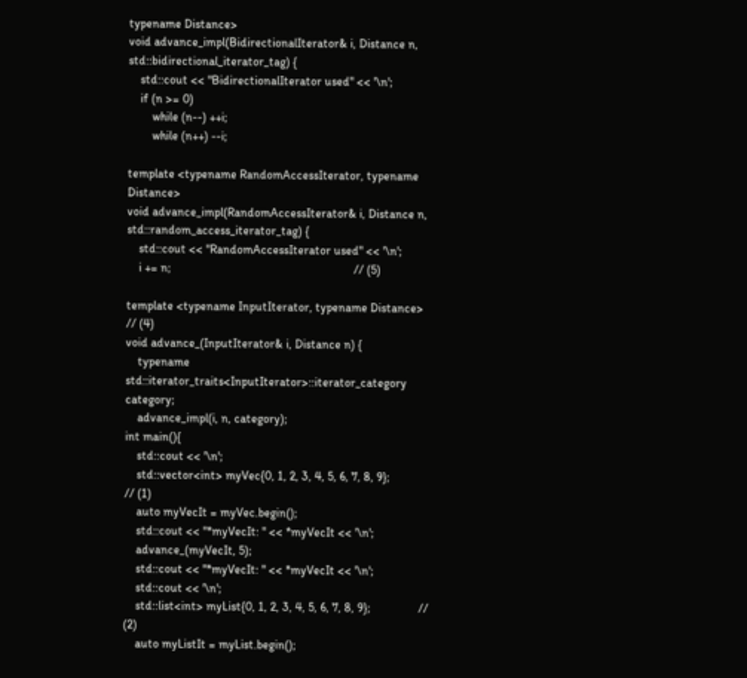typename Distance>
void advance_impl(BidirectionalIterator& i, Distance n, std::bidirectional_iterator_tag) {
    std::cout << "BidirectionalIterator used" << '\n';
    if (n >= 0)
        while (n--) ++i;
        while (n++) --i;

template <typename RandomAccessIterator, typename Distance>
void advance_impl(RandomAccessIterator& i, Distance n, std::random_access_iterator_tag) {
    std::cout << "RandomAccessIterator used" << '\n';
    i += n;                                                             // (5)

template <typename InputIterator, typename Distance>                    // (4)
void advance_(InputIterator& i, Distance n) {
    typename std::iterator_traits<InputIterator>::iterator_category category;
    advance_impl(i, n, category);
int main(){
    std::cout << '\n';
    std::vector<int> myVec{0, 1, 2, 3, 4, 5, 6, 7, 8, 9};               // (1)
    auto myVecIt = myVec.begin();
    std::cout << "*myVecIt: " << *myVecIt << '\n';
    advance_(myVecIt, 5);
    std::cout << "*myVecIt: " << *myVecIt << '\n';
    std::cout << '\n';
    std::list<int> myList{0, 1, 2, 3, 4, 5, 6, 7, 8, 9};                // (2)
    auto myListIt = myList.begin();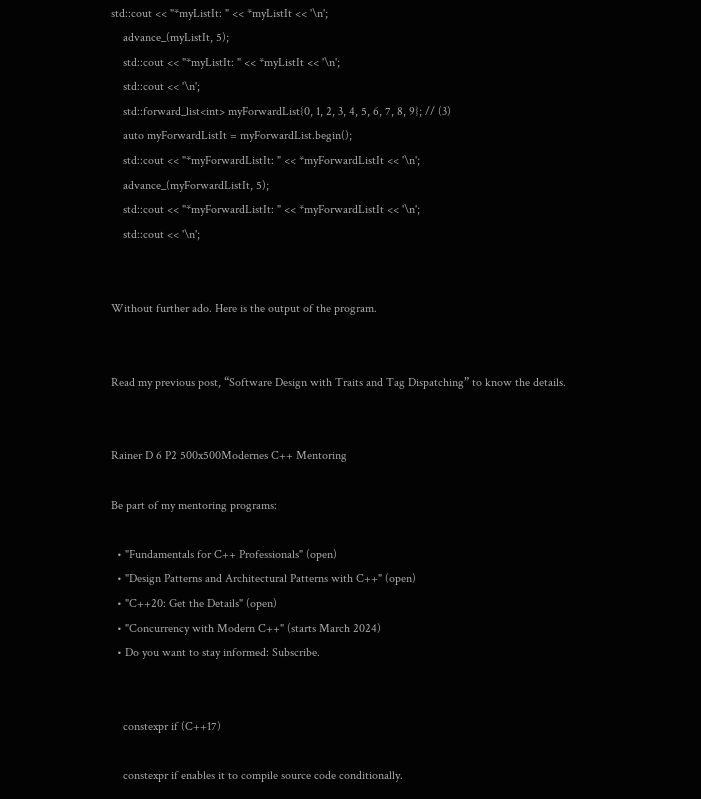std::cout << "*myListIt: " << *myListIt << '\n';
    advance_(myListIt, 5);
    std::cout << "*myListIt: " << *myListIt << '\n';
    std::cout << '\n';
    std::forward_list<int> myForwardList{0, 1, 2, 3, 4, 5, 6, 7, 8, 9}; // (3)
    auto myForwardListIt = myForwardList.begin();
    std::cout << "*myForwardListIt: " << *myForwardListIt << '\n';
    advance_(myForwardListIt, 5);
    std::cout << "*myForwardListIt: " << *myForwardListIt << '\n';
    std::cout << '\n';


Without further ado. Here is the output of the program.


Read my previous post, “Software Design with Traits and Tag Dispatching” to know the details.


Rainer D 6 P2 500x500Modernes C++ Mentoring

Be part of my mentoring programs:

  • "Fundamentals for C++ Professionals" (open)
  • "Design Patterns and Architectural Patterns with C++" (open)
  • "C++20: Get the Details" (open)
  • "Concurrency with Modern C++" (starts March 2024)
  • Do you want to stay informed: Subscribe.


    constexpr if (C++17)

    constexpr if enables it to compile source code conditionally.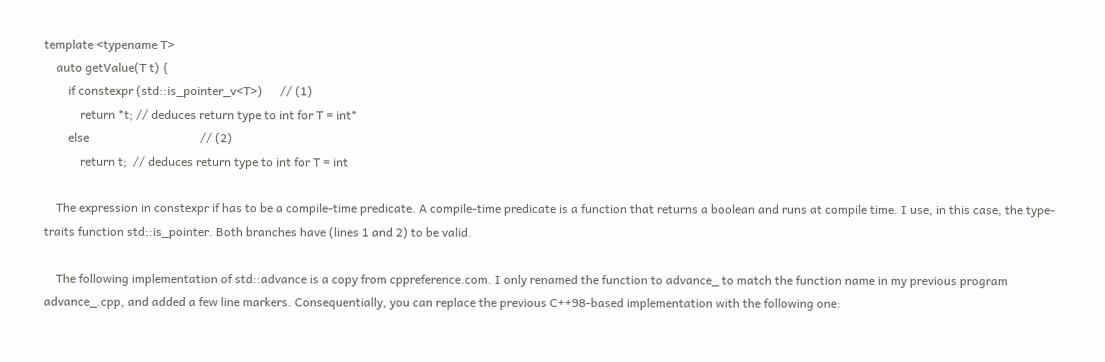template <typename T>
    auto getValue(T t) {
        if constexpr (std::is_pointer_v<T>)      // (1)
            return *t; // deduces return type to int for T = int*
        else                                     // (2)
            return t;  // deduces return type to int for T = int

    The expression in constexpr if has to be a compile-time predicate. A compile-time predicate is a function that returns a boolean and runs at compile time. I use, in this case, the type-traits function std::is_pointer. Both branches have (lines 1 and 2) to be valid.

    The following implementation of std::advance is a copy from cppreference.com. I only renamed the function to advance_ to match the function name in my previous program advance_.cpp, and added a few line markers. Consequentially, you can replace the previous C++98-based implementation with the following one: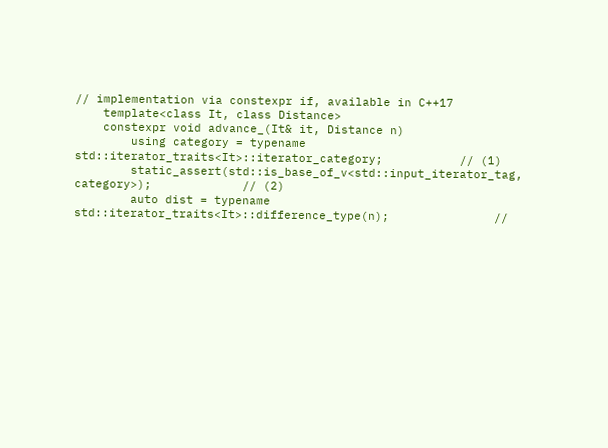// implementation via constexpr if, available in C++17
    template<class It, class Distance>
    constexpr void advance_(It& it, Distance n)
        using category = typename std::iterator_traits<It>::iterator_category;           // (1)
        static_assert(std::is_base_of_v<std::input_iterator_tag, category>);             // (2)
        auto dist = typename std::iterator_traits<It>::difference_type(n);               //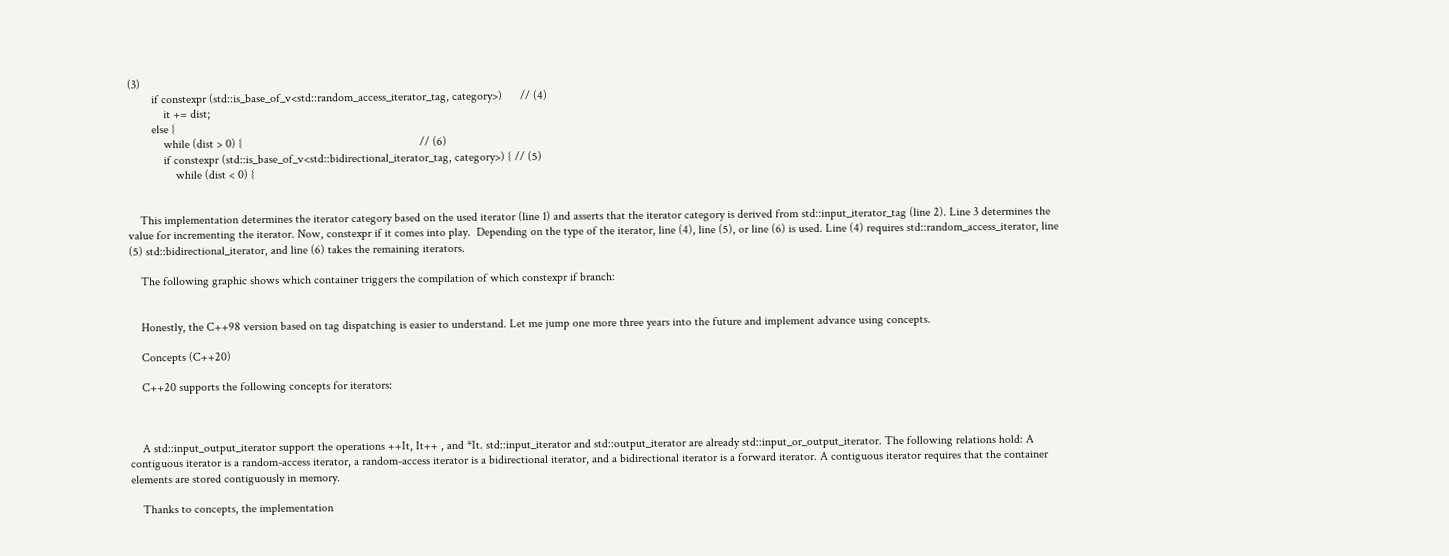(3)
        if constexpr (std::is_base_of_v<std::random_access_iterator_tag, category>)      // (4)
            it += dist;
        else {
            while (dist > 0) {                                                           // (6)
            if constexpr (std::is_base_of_v<std::bidirectional_iterator_tag, category>) { // (5)
                while (dist < 0) {


    This implementation determines the iterator category based on the used iterator (line 1) and asserts that the iterator category is derived from std::input_iterator_tag (line 2). Line 3 determines the value for incrementing the iterator. Now, constexpr if it comes into play.  Depending on the type of the iterator, line (4), line (5), or line (6) is used. Line (4) requires std::random_access_iterator, line (5) std::bidirectional_iterator, and line (6) takes the remaining iterators.

    The following graphic shows which container triggers the compilation of which constexpr if branch:


    Honestly, the C++98 version based on tag dispatching is easier to understand. Let me jump one more three years into the future and implement advance using concepts.

    Concepts (C++20)

    C++20 supports the following concepts for iterators:



    A std::input_output_iterator support the operations ++It, It++ , and *It. std::input_iterator and std::output_iterator are already std::input_or_output_iterator. The following relations hold: A contiguous iterator is a random-access iterator, a random-access iterator is a bidirectional iterator, and a bidirectional iterator is a forward iterator. A contiguous iterator requires that the container elements are stored contiguously in memory.

    Thanks to concepts, the implementation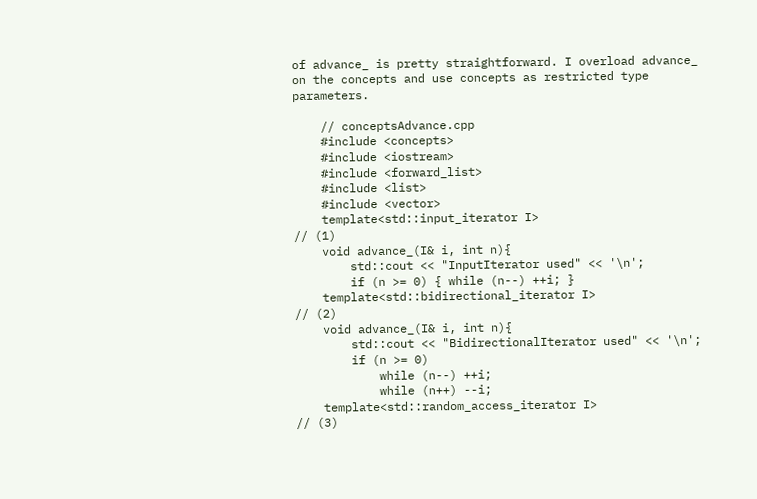of advance_ is pretty straightforward. I overload advance_ on the concepts and use concepts as restricted type parameters.

    // conceptsAdvance.cpp
    #include <concepts>
    #include <iostream>
    #include <forward_list>
    #include <list>
    #include <vector>
    template<std::input_iterator I>                              // (1)
    void advance_(I& i, int n){
        std::cout << "InputIterator used" << '\n';
        if (n >= 0) { while (n--) ++i; }
    template<std::bidirectional_iterator I>                       // (2)
    void advance_(I& i, int n){
        std::cout << "BidirectionalIterator used" << '\n';
        if (n >= 0)
            while (n--) ++i;
            while (n++) --i;
    template<std::random_access_iterator I>                       // (3)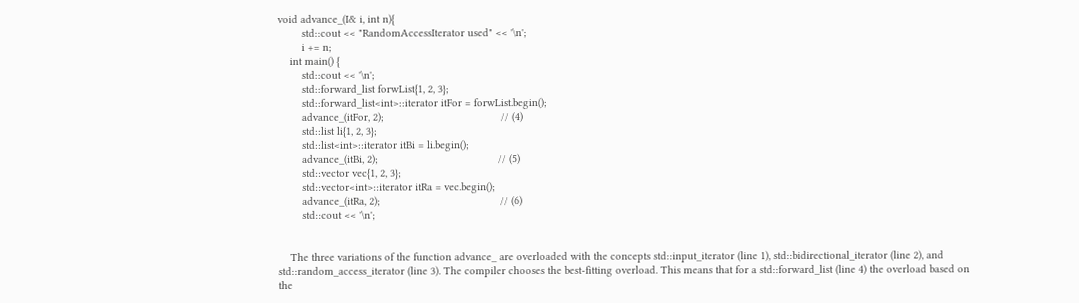void advance_(I& i, int n){
        std::cout << "RandomAccessIterator used" << '\n';
        i += n;
    int main() {
        std::cout << '\n';
        std::forward_list forwList{1, 2, 3};
        std::forward_list<int>::iterator itFor = forwList.begin();
        advance_(itFor, 2);                                       // (4)
        std::list li{1, 2, 3};
        std::list<int>::iterator itBi = li.begin();
        advance_(itBi, 2);                                        // (5)
        std::vector vec{1, 2, 3};
        std::vector<int>::iterator itRa = vec.begin();
        advance_(itRa, 2);                                        // (6)
        std::cout << '\n';


    The three variations of the function advance_ are overloaded with the concepts std::input_iterator (line 1), std::bidirectional_iterator (line 2), and std::random_access_iterator (line 3). The compiler chooses the best-fitting overload. This means that for a std::forward_list (line 4) the overload based on the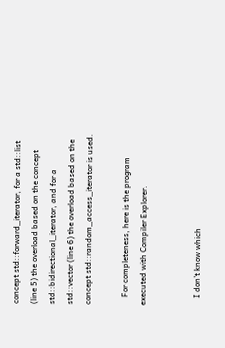concept std::forward_iterator, for a std::list (line 5) the overload based on the concept std::bidirectional_iterator, and for a std::vector (line 6) the overload based on the concept std::random_access_iterator is used.

    For completeness, here is the program executed with Compiler Explorer.


    I don’t know which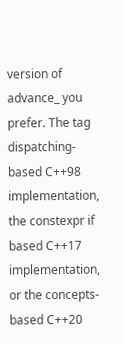version of advance_ you prefer. The tag dispatching-based C++98 implementation, the constexpr if based C++17 implementation, or the concepts-based C++20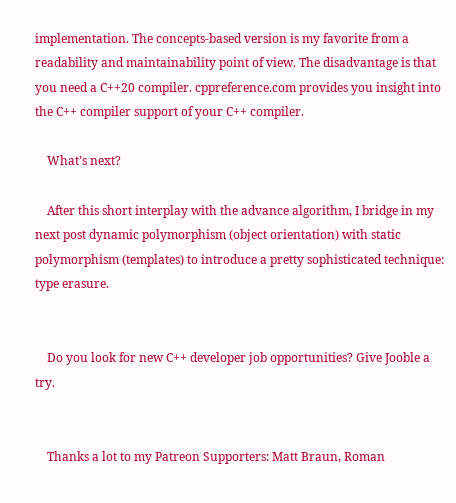implementation. The concepts-based version is my favorite from a readability and maintainability point of view. The disadvantage is that you need a C++20 compiler. cppreference.com provides you insight into the C++ compiler support of your C++ compiler.

    What’s next?

    After this short interplay with the advance algorithm, I bridge in my next post dynamic polymorphism (object orientation) with static polymorphism (templates) to introduce a pretty sophisticated technique: type erasure.


    Do you look for new C++ developer job opportunities? Give Jooble a try.


    Thanks a lot to my Patreon Supporters: Matt Braun, Roman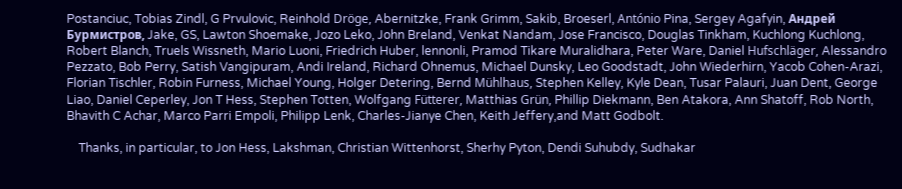Postanciuc, Tobias Zindl, G Prvulovic, Reinhold Dröge, Abernitzke, Frank Grimm, Sakib, Broeserl, António Pina, Sergey Agafyin, Андрей Бурмистров, Jake, GS, Lawton Shoemake, Jozo Leko, John Breland, Venkat Nandam, Jose Francisco, Douglas Tinkham, Kuchlong Kuchlong, Robert Blanch, Truels Wissneth, Mario Luoni, Friedrich Huber, lennonli, Pramod Tikare Muralidhara, Peter Ware, Daniel Hufschläger, Alessandro Pezzato, Bob Perry, Satish Vangipuram, Andi Ireland, Richard Ohnemus, Michael Dunsky, Leo Goodstadt, John Wiederhirn, Yacob Cohen-Arazi, Florian Tischler, Robin Furness, Michael Young, Holger Detering, Bernd Mühlhaus, Stephen Kelley, Kyle Dean, Tusar Palauri, Juan Dent, George Liao, Daniel Ceperley, Jon T Hess, Stephen Totten, Wolfgang Fütterer, Matthias Grün, Phillip Diekmann, Ben Atakora, Ann Shatoff, Rob North, Bhavith C Achar, Marco Parri Empoli, Philipp Lenk, Charles-Jianye Chen, Keith Jeffery,and Matt Godbolt.

    Thanks, in particular, to Jon Hess, Lakshman, Christian Wittenhorst, Sherhy Pyton, Dendi Suhubdy, Sudhakar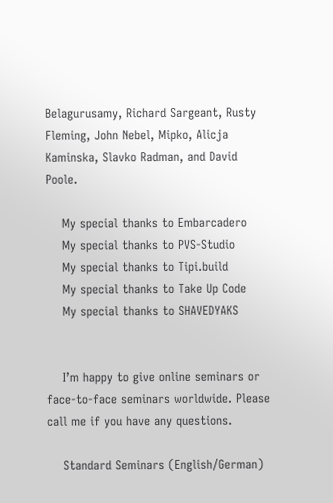Belagurusamy, Richard Sargeant, Rusty Fleming, John Nebel, Mipko, Alicja Kaminska, Slavko Radman, and David Poole.

    My special thanks to Embarcadero
    My special thanks to PVS-Studio
    My special thanks to Tipi.build
    My special thanks to Take Up Code
    My special thanks to SHAVEDYAKS


    I’m happy to give online seminars or face-to-face seminars worldwide. Please call me if you have any questions.

    Standard Seminars (English/German)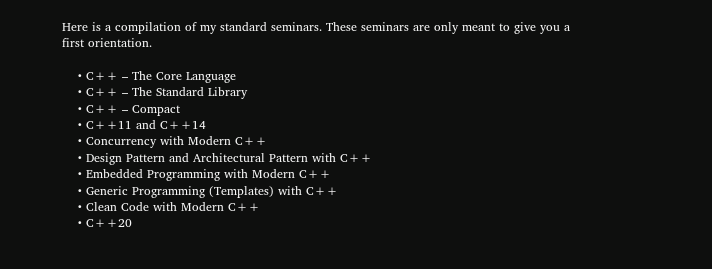Here is a compilation of my standard seminars. These seminars are only meant to give you a first orientation.

    • C++ – The Core Language
    • C++ – The Standard Library
    • C++ – Compact
    • C++11 and C++14
    • Concurrency with Modern C++
    • Design Pattern and Architectural Pattern with C++
    • Embedded Programming with Modern C++
    • Generic Programming (Templates) with C++
    • Clean Code with Modern C++
    • C++20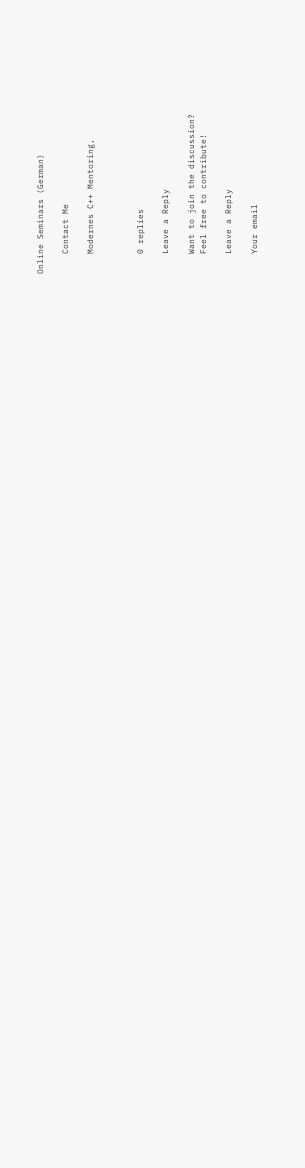Online Seminars (German)

    Contact Me

    Modernes C++ Mentoring,



    0 replies

    Leave a Reply

    Want to join the discussion?
    Feel free to contribute!

    Leave a Reply

    Your email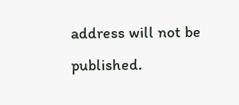address will not be published.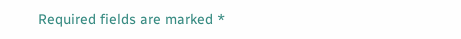Required fields are marked *